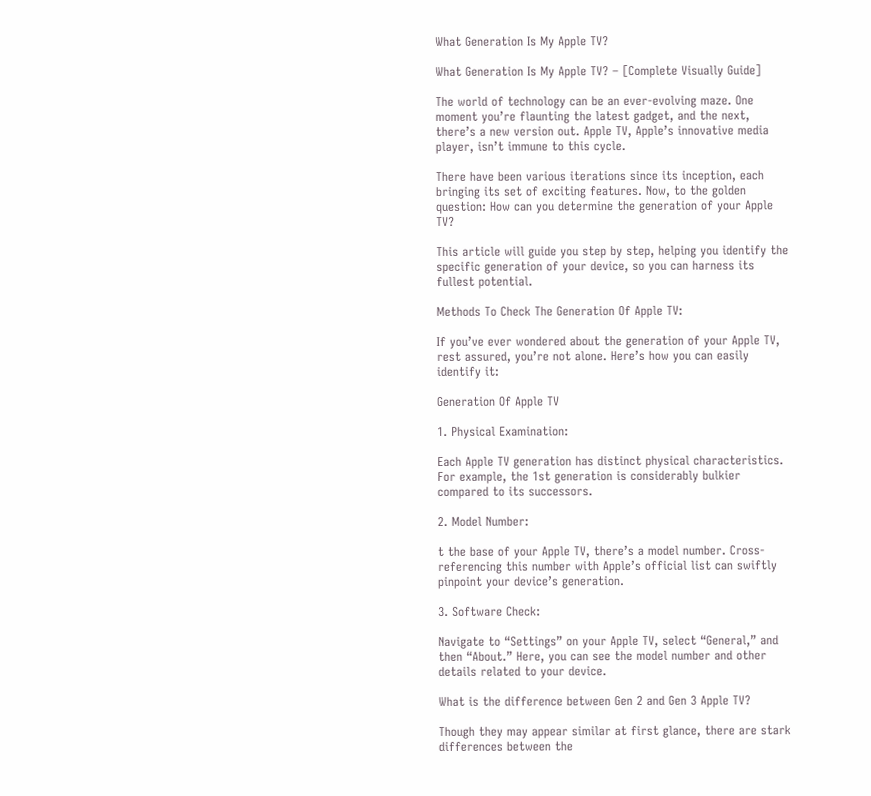What Generation Is My Apple TV?

What Generation Is My Apple TV? – [Complete Visually Guide]

The world of technology can be an ever-evolving maze. One moment you’re flaunting the latest gadget, and the next, there’s a new version out. Apple TV, Apple’s innovative media player, isn’t immune to this cycle.

There have been various iterations since its inception, each bringing its set of exciting features. Now, to the golden question: How can you determine the generation of your Apple TV?

This article will guide you step by step, helping you identify the specific generation of your device, so you can harness its fullest potential.

Methods To Check The Generation Of Apple TV:

If you’ve ever wondered about the generation of your Apple TV, rest assured, you’re not alone. Here’s how you can easily identify it:

Generation Of Apple TV

1. Physical Examination:

Each Apple TV generation has distinct physical characteristics. For example, the 1st generation is considerably bulkier compared to its successors.

2. Model Number:

t the base of your Apple TV, there’s a model number. Cross-referencing this number with Apple’s official list can swiftly pinpoint your device’s generation.

3. Software Check:

Navigate to “Settings” on your Apple TV, select “General,” and then “About.” Here, you can see the model number and other details related to your device.

What is the difference between Gen 2 and Gen 3 Apple TV?

Though they may appear similar at first glance, there are stark differences between the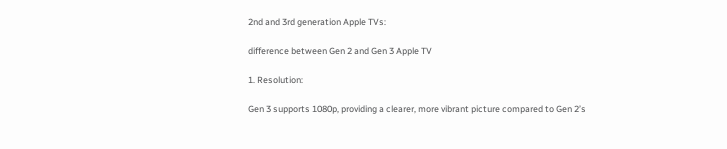2nd and 3rd generation Apple TVs:

difference between Gen 2 and Gen 3 Apple TV

1. Resolution:

Gen 3 supports 1080p, providing a clearer, more vibrant picture compared to Gen 2’s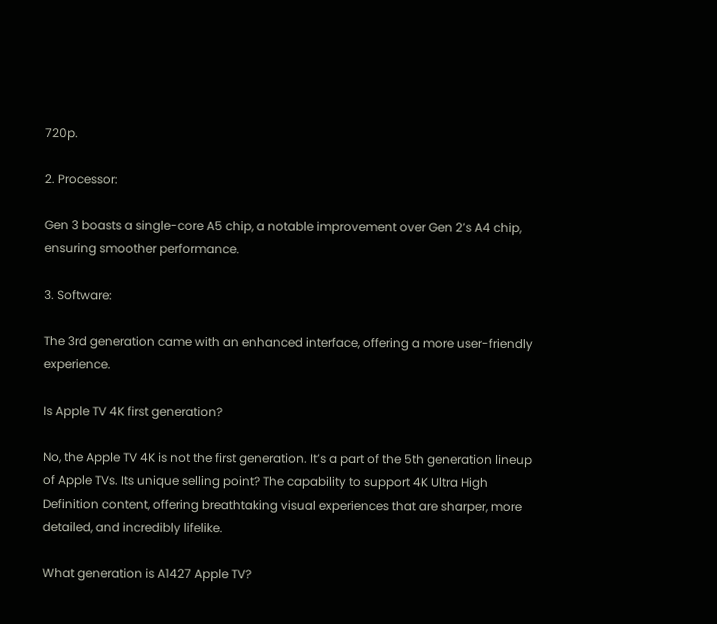720p.

2. Processor:

Gen 3 boasts a single-core A5 chip, a notable improvement over Gen 2’s A4 chip, ensuring smoother performance.

3. Software:

The 3rd generation came with an enhanced interface, offering a more user-friendly experience.

Is Apple TV 4K first generation?

No, the Apple TV 4K is not the first generation. It’s a part of the 5th generation lineup of Apple TVs. Its unique selling point? The capability to support 4K Ultra High Definition content, offering breathtaking visual experiences that are sharper, more detailed, and incredibly lifelike.

What generation is A1427 Apple TV?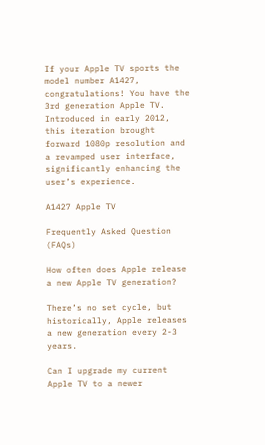If your Apple TV sports the model number A1427, congratulations! You have the 3rd generation Apple TV. Introduced in early 2012, this iteration brought forward 1080p resolution and a revamped user interface, significantly enhancing the user’s experience.

A1427 Apple TV

Frequently Asked Question (FAQs)

How often does Apple release a new Apple TV generation?

There’s no set cycle, but historically, Apple releases a new generation every 2-3 years.

Can I upgrade my current Apple TV to a newer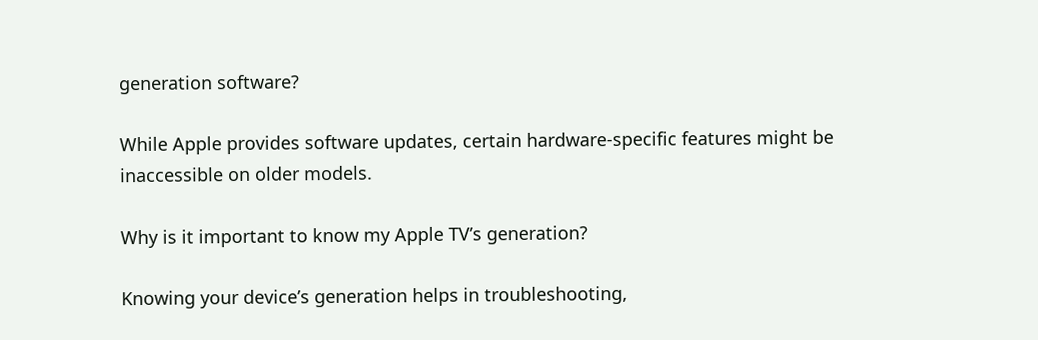generation software?

While Apple provides software updates, certain hardware-specific features might be inaccessible on older models.

Why is it important to know my Apple TV’s generation?

Knowing your device’s generation helps in troubleshooting,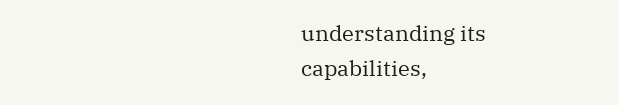understanding its capabilities,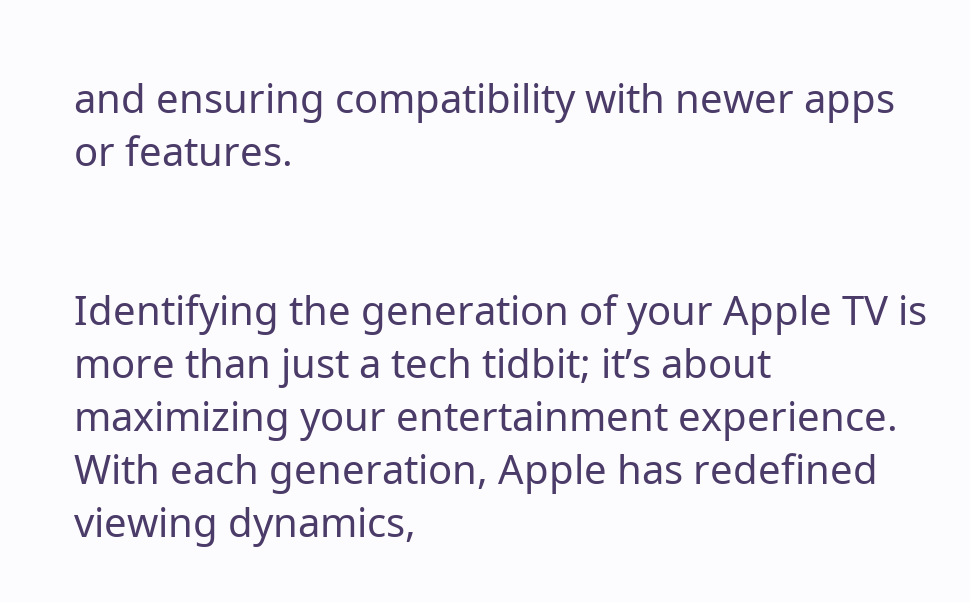and ensuring compatibility with newer apps or features.


Identifying the generation of your Apple TV is more than just a tech tidbit; it’s about maximizing your entertainment experience. With each generation, Apple has redefined viewing dynamics,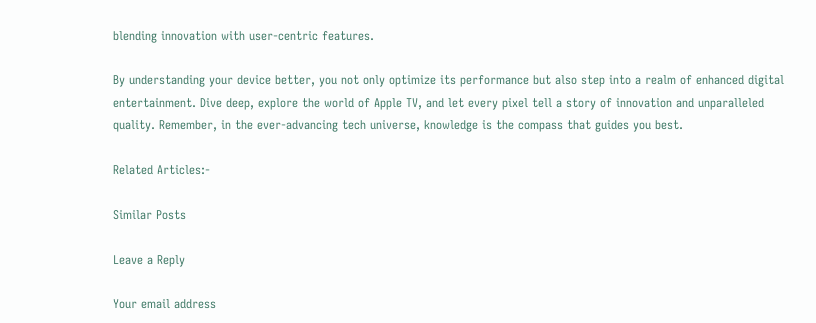blending innovation with user-centric features.

By understanding your device better, you not only optimize its performance but also step into a realm of enhanced digital entertainment. Dive deep, explore the world of Apple TV, and let every pixel tell a story of innovation and unparalleled quality. Remember, in the ever-advancing tech universe, knowledge is the compass that guides you best.

Related Articles:-

Similar Posts

Leave a Reply

Your email address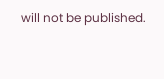will not be published.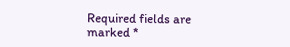Required fields are marked *